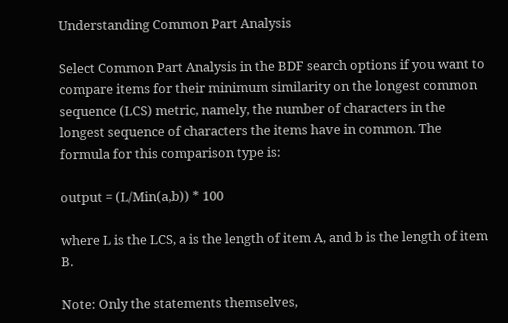Understanding Common Part Analysis

Select Common Part Analysis in the BDF search options if you want to compare items for their minimum similarity on the longest common sequence (LCS) metric, namely, the number of characters in the longest sequence of characters the items have in common. The formula for this comparison type is:

output = (L/Min(a,b)) * 100

where L is the LCS, a is the length of item A, and b is the length of item B.

Note: Only the statements themselves,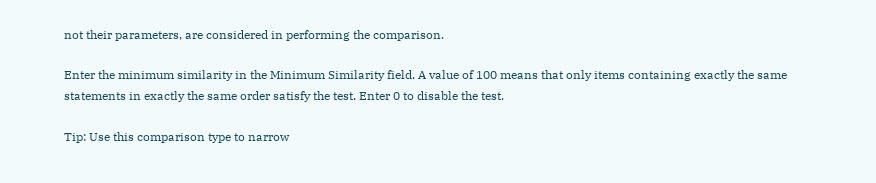not their parameters, are considered in performing the comparison.

Enter the minimum similarity in the Minimum Similarity field. A value of 100 means that only items containing exactly the same statements in exactly the same order satisfy the test. Enter 0 to disable the test.

Tip: Use this comparison type to narrow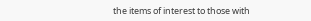the items of interest to those with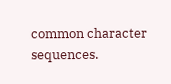common character sequences.